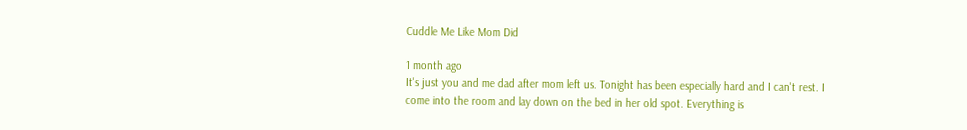Cuddle Me Like Mom Did

1 month ago
It's just you and me dad after mom left us. Tonight has been especially hard and I can't rest. I come into the room and lay down on the bed in her old spot. Everything is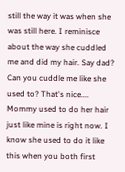still the way it was when she was still here. I reminisce about the way she cuddled me and did my hair. Say dad? Can you cuddle me like she used to? That's nice.... Mommy used to do her hair just like mine is right now. I know she used to do it like this when you both first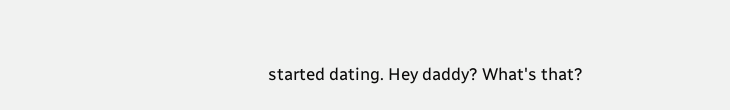started dating. Hey daddy? What's that?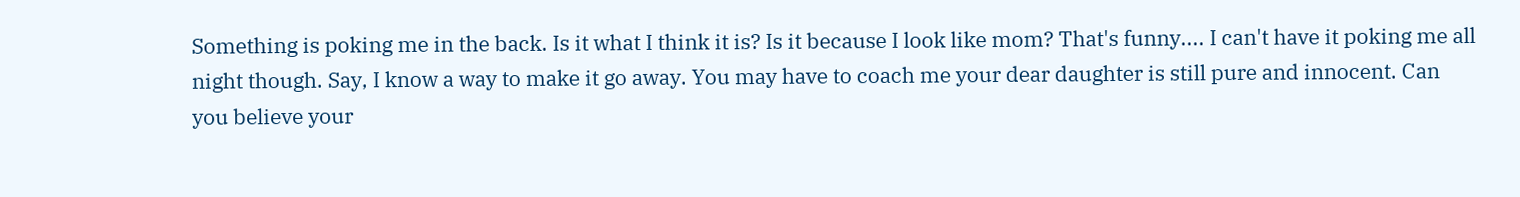Something is poking me in the back. Is it what I think it is? Is it because I look like mom? That's funny.... I can't have it poking me all night though. Say, I know a way to make it go away. You may have to coach me your dear daughter is still pure and innocent. Can you believe your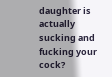daughter is actually sucking and fucking your cock?